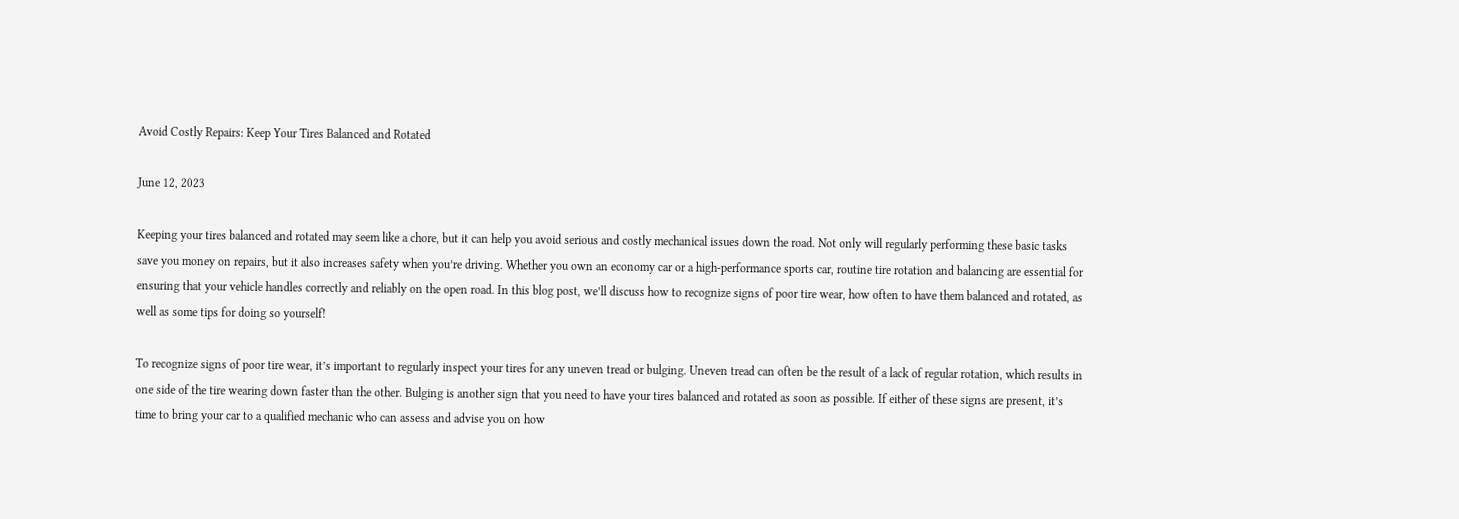Avoid Costly Repairs: Keep Your Tires Balanced and Rotated

June 12, 2023

Keeping your tires balanced and rotated may seem like a chore, but it can help you avoid serious and costly mechanical issues down the road. Not only will regularly performing these basic tasks save you money on repairs, but it also increases safety when you’re driving. Whether you own an economy car or a high-performance sports car, routine tire rotation and balancing are essential for ensuring that your vehicle handles correctly and reliably on the open road. In this blog post, we’ll discuss how to recognize signs of poor tire wear, how often to have them balanced and rotated, as well as some tips for doing so yourself!

To recognize signs of poor tire wear, it’s important to regularly inspect your tires for any uneven tread or bulging. Uneven tread can often be the result of a lack of regular rotation, which results in one side of the tire wearing down faster than the other. Bulging is another sign that you need to have your tires balanced and rotated as soon as possible. If either of these signs are present, it’s time to bring your car to a qualified mechanic who can assess and advise you on how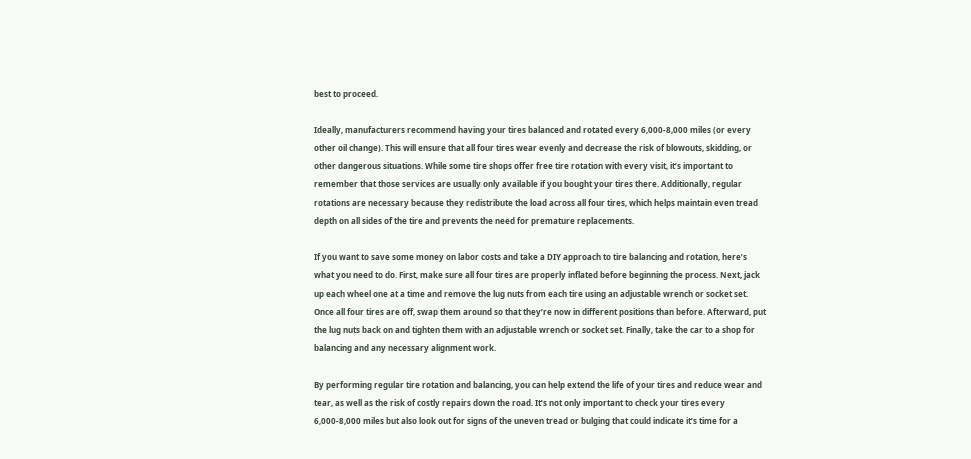best to proceed.

Ideally, manufacturers recommend having your tires balanced and rotated every 6,000-8,000 miles (or every other oil change). This will ensure that all four tires wear evenly and decrease the risk of blowouts, skidding, or other dangerous situations. While some tire shops offer free tire rotation with every visit, it’s important to remember that those services are usually only available if you bought your tires there. Additionally, regular rotations are necessary because they redistribute the load across all four tires, which helps maintain even tread depth on all sides of the tire and prevents the need for premature replacements.

If you want to save some money on labor costs and take a DIY approach to tire balancing and rotation, here’s what you need to do. First, make sure all four tires are properly inflated before beginning the process. Next, jack up each wheel one at a time and remove the lug nuts from each tire using an adjustable wrench or socket set. Once all four tires are off, swap them around so that they’re now in different positions than before. Afterward, put the lug nuts back on and tighten them with an adjustable wrench or socket set. Finally, take the car to a shop for balancing and any necessary alignment work.

By performing regular tire rotation and balancing, you can help extend the life of your tires and reduce wear and tear, as well as the risk of costly repairs down the road. It’s not only important to check your tires every 6,000-8,000 miles but also look out for signs of the uneven tread or bulging that could indicate it’s time for a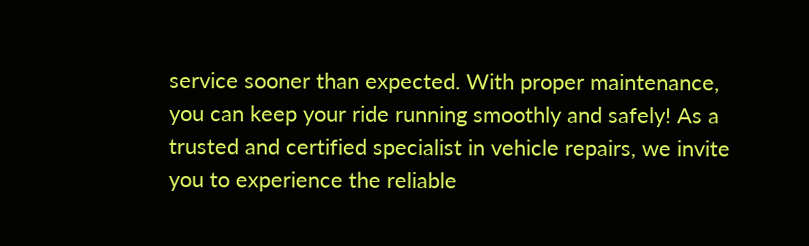service sooner than expected. With proper maintenance, you can keep your ride running smoothly and safely! As a trusted and certified specialist in vehicle repairs, we invite you to experience the reliable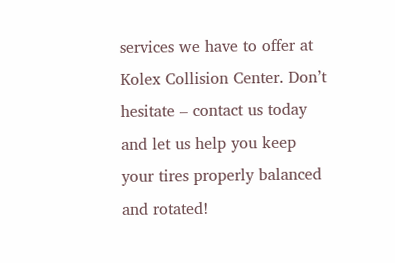services we have to offer at Kolex Collision Center. Don’t hesitate – contact us today and let us help you keep your tires properly balanced and rotated!